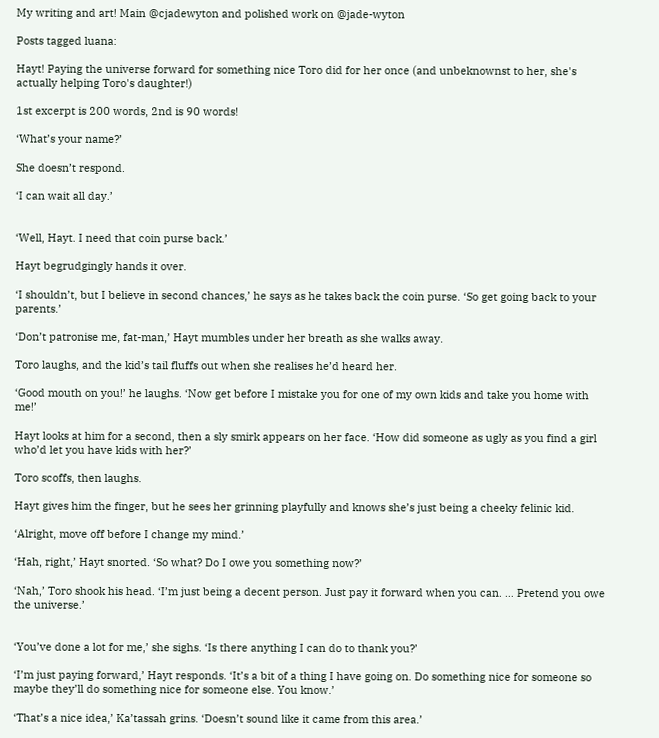My writing and art! Main @cjadewyton and polished work on @jade-wyton

Posts tagged luana:

Hayt! Paying the universe forward for something nice Toro did for her once (and unbeknownst to her, she's actually helping Toro's daughter!)

1st excerpt is 200 words, 2nd is 90 words!

‘What’s your name?’

She doesn’t respond.

‘I can wait all day.’


‘Well, Hayt. I need that coin purse back.’

Hayt begrudgingly hands it over.

‘I shouldn’t, but I believe in second chances,’ he says as he takes back the coin purse. ‘So get going back to your parents.’

‘Don’t patronise me, fat-man,’ Hayt mumbles under her breath as she walks away.

Toro laughs, and the kid’s tail fluffs out when she realises he’d heard her.

‘Good mouth on you!’ he laughs. ‘Now get before I mistake you for one of my own kids and take you home with me!’

Hayt looks at him for a second, then a sly smirk appears on her face. ‘How did someone as ugly as you find a girl who’d let you have kids with her?’

Toro scoffs, then laughs.

Hayt gives him the finger, but he sees her grinning playfully and knows she’s just being a cheeky felinic kid.

‘Alright, move off before I change my mind.’

‘Hah, right,’ Hayt snorted. ‘So what? Do I owe you something now?’

‘Nah,’ Toro shook his head. ‘I’m just being a decent person. Just pay it forward when you can. … Pretend you owe the universe.’


‘You’ve done a lot for me,’ she sighs. ‘Is there anything I can do to thank you?’

‘I’m just paying forward,’ Hayt responds. ‘It’s a bit of a thing I have going on. Do something nice for someone so maybe they’ll do something nice for someone else. You know.’

‘That’s a nice idea,’ Ka’tassah grins. ‘Doesn’t sound like it came from this area.’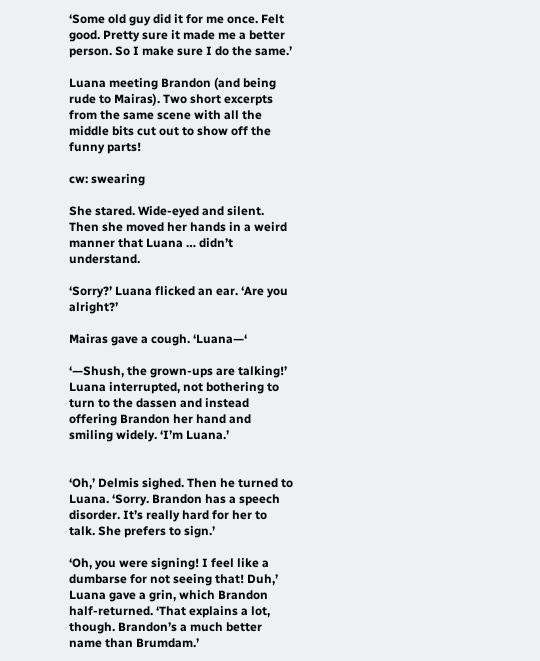‘Some old guy did it for me once. Felt good. Pretty sure it made me a better person. So I make sure I do the same.’

Luana meeting Brandon (and being rude to Mairas). Two short excerpts from the same scene with all the middle bits cut out to show off the funny parts!

cw: swearing

She stared. Wide-eyed and silent. Then she moved her hands in a weird manner that Luana … didn’t understand.

‘Sorry?’ Luana flicked an ear. ‘Are you alright?’

Mairas gave a cough. ‘Luana—‘

‘—Shush, the grown-ups are talking!’ Luana interrupted, not bothering to turn to the dassen and instead offering Brandon her hand and smiling widely. ‘I’m Luana.’


‘Oh,’ Delmis sighed. Then he turned to Luana. ‘Sorry. Brandon has a speech disorder. It’s really hard for her to talk. She prefers to sign.’

‘Oh, you were signing! I feel like a dumbarse for not seeing that! Duh,’ Luana gave a grin, which Brandon half-returned. ‘That explains a lot, though. Brandon’s a much better name than Brumdam.’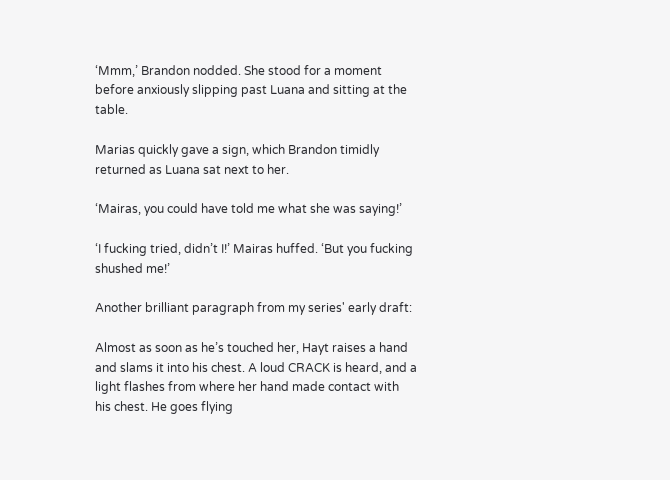‘Mmm,’ Brandon nodded. She stood for a moment before anxiously slipping past Luana and sitting at the table.

Marias quickly gave a sign, which Brandon timidly returned as Luana sat next to her.

‘Mairas, you could have told me what she was saying!’

‘I fucking tried, didn’t I!’ Mairas huffed. ‘But you fucking shushed me!’

Another brilliant paragraph from my series' early draft:

Almost as soon as he’s touched her, Hayt raises a hand and slams it into his chest. A loud CRACK is heard, and a light flashes from where her hand made contact with his chest. He goes flying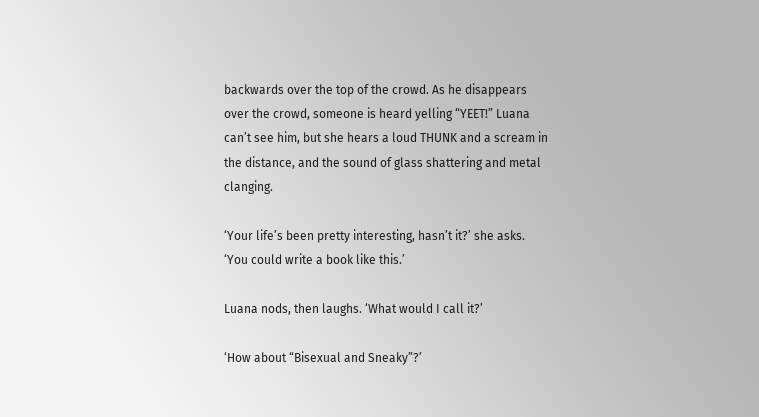backwards over the top of the crowd. As he disappears over the crowd, someone is heard yelling “YEET!” Luana can’t see him, but she hears a loud THUNK and a scream in the distance, and the sound of glass shattering and metal clanging.

‘Your life’s been pretty interesting, hasn’t it?’ she asks. ‘You could write a book like this.’

Luana nods, then laughs. ‘What would I call it?’

‘How about “Bisexual and Sneaky”?’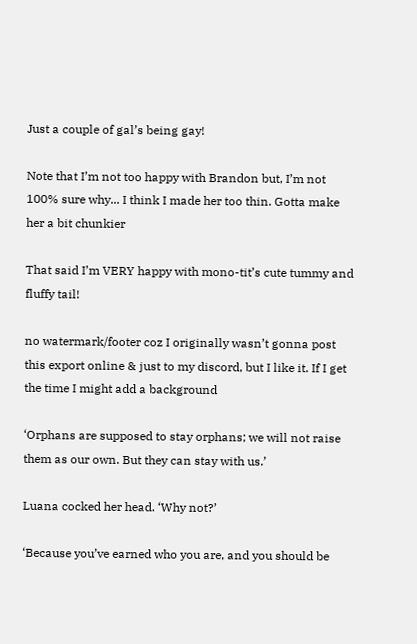Just a couple of gal’s being gay!

Note that I’m not too happy with Brandon but, I’m not 100% sure why... I think I made her too thin. Gotta make her a bit chunkier

That said I’m VERY happy with mono-tit’s cute tummy and fluffy tail!

no watermark/footer coz I originally wasn’t gonna post this export online & just to my discord, but I like it. If I get the time I might add a background

‘Orphans are supposed to stay orphans; we will not raise them as our own. But they can stay with us.’

Luana cocked her head. ‘Why not?’

‘Because you’ve earned who you are, and you should be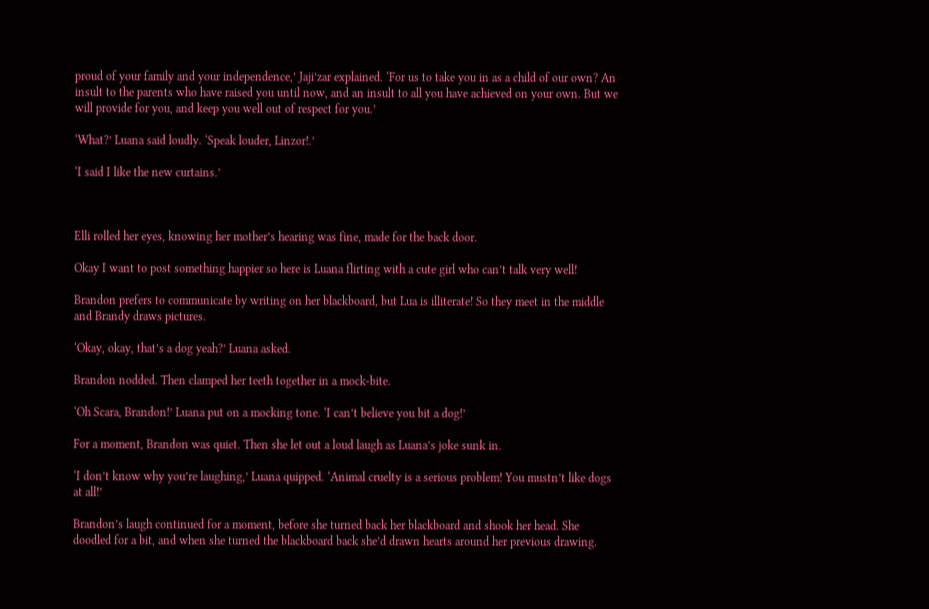proud of your family and your independence,’ Jaji’zar explained. ‘For us to take you in as a child of our own? An insult to the parents who have raised you until now, and an insult to all you have achieved on your own. But we will provide for you, and keep you well out of respect for you.’

‘What?’ Luana said loudly. ‘Speak louder, Linzor!.’

‘I said I like the new curtains.’



Elli rolled her eyes, knowing her mother’s hearing was fine, made for the back door.

Okay I want to post something happier so here is Luana flirting with a cute girl who can’t talk very well!

Brandon prefers to communicate by writing on her blackboard, but Lua is illiterate! So they meet in the middle and Brandy draws pictures.

‘Okay, okay, that’s a dog yeah?’ Luana asked.

Brandon nodded. Then clamped her teeth together in a mock-bite.

‘Oh Scara, Brandon!’ Luana put on a mocking tone. ‘I can’t believe you bit a dog!’

For a moment, Brandon was quiet. Then she let out a loud laugh as Luana’s joke sunk in.

‘I don’t know why you’re laughing,’ Luana quipped. ‘Animal cruelty is a serious problem! You mustn’t like dogs at all!’

Brandon’s laugh continued for a moment, before she turned back her blackboard and shook her head. She doodled for a bit, and when she turned the blackboard back she’d drawn hearts around her previous drawing.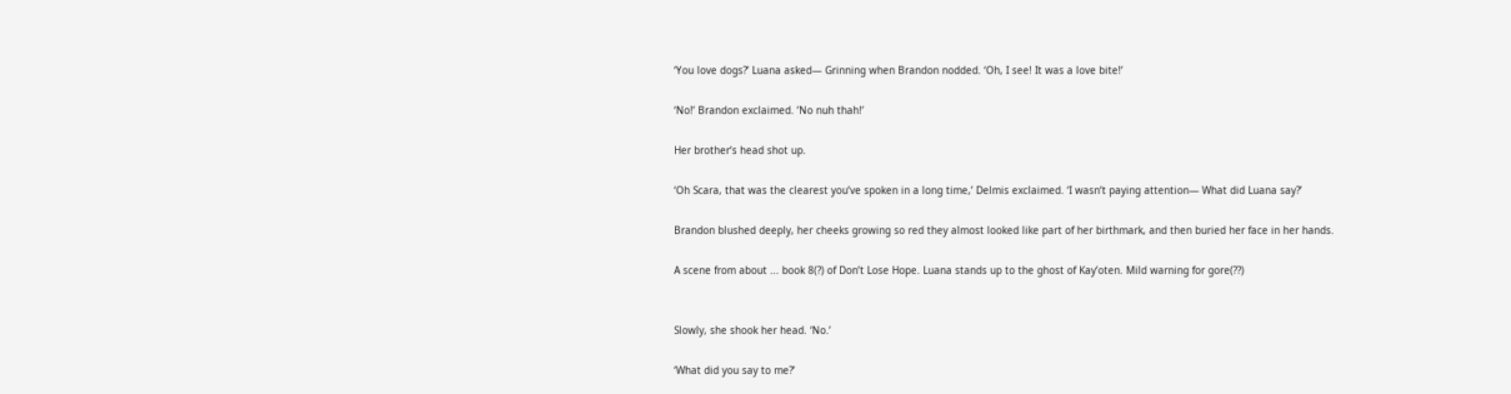‘You love dogs?’ Luana asked— Grinning when Brandon nodded. ‘Oh, I see! It was a love bite!’

‘No!’ Brandon exclaimed. ’No nuh thah!’

Her brother’s head shot up.

‘Oh Scara, that was the clearest you’ve spoken in a long time,’ Delmis exclaimed. ‘I wasn’t paying attention— What did Luana say?’

Brandon blushed deeply, her cheeks growing so red they almost looked like part of her birthmark, and then buried her face in her hands.

A scene from about ... book 8(?) of Don’t Lose Hope. Luana stands up to the ghost of Kay’oten. Mild warning for gore(??)


Slowly, she shook her head. ‘No.’

‘What did you say to me?’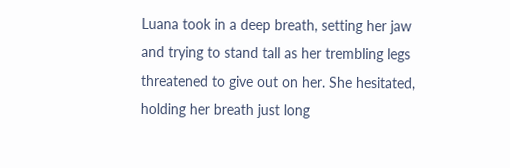Luana took in a deep breath, setting her jaw and trying to stand tall as her trembling legs threatened to give out on her. She hesitated, holding her breath just long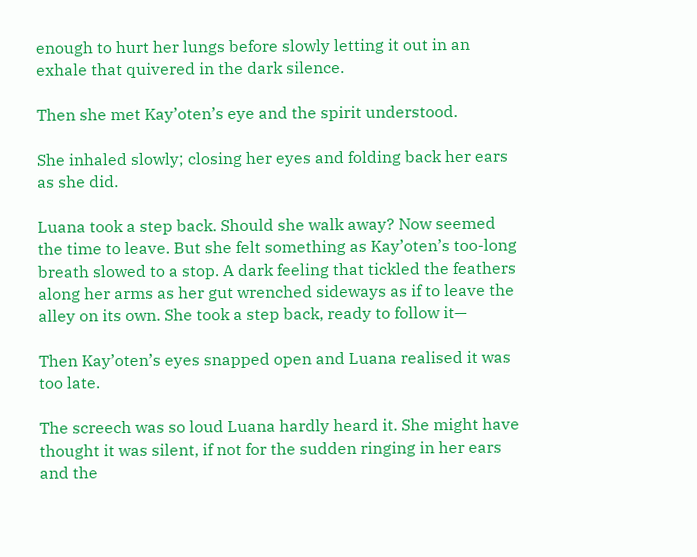enough to hurt her lungs before slowly letting it out in an exhale that quivered in the dark silence.

Then she met Kay’oten’s eye and the spirit understood.

She inhaled slowly; closing her eyes and folding back her ears as she did.

Luana took a step back. Should she walk away? Now seemed the time to leave. But she felt something as Kay’oten’s too-long breath slowed to a stop. A dark feeling that tickled the feathers along her arms as her gut wrenched sideways as if to leave the alley on its own. She took a step back, ready to follow it—

Then Kay’oten’s eyes snapped open and Luana realised it was too late.

The screech was so loud Luana hardly heard it. She might have thought it was silent, if not for the sudden ringing in her ears and the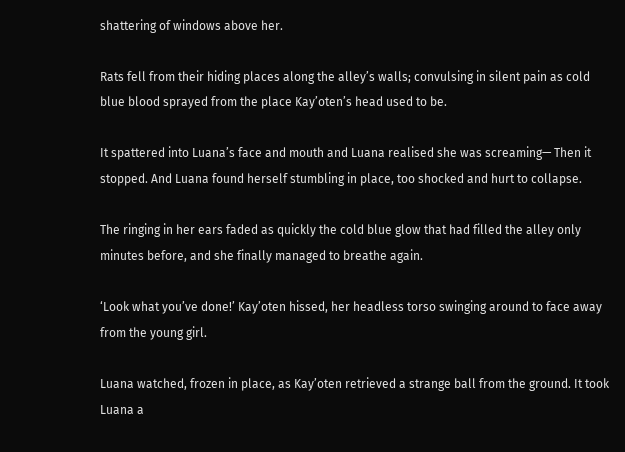shattering of windows above her.

Rats fell from their hiding places along the alley’s walls; convulsing in silent pain as cold blue blood sprayed from the place Kay’oten’s head used to be.

It spattered into Luana’s face and mouth and Luana realised she was screaming— Then it stopped. And Luana found herself stumbling in place, too shocked and hurt to collapse.

The ringing in her ears faded as quickly the cold blue glow that had filled the alley only minutes before, and she finally managed to breathe again.

‘Look what you’ve done!’ Kay’oten hissed, her headless torso swinging around to face away from the young girl.

Luana watched, frozen in place, as Kay’oten retrieved a strange ball from the ground. It took Luana a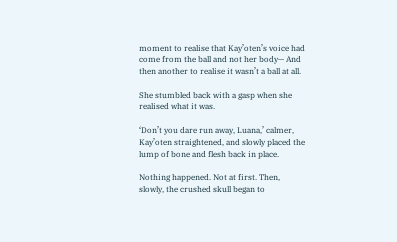moment to realise that Kay’oten’s voice had come from the ball and not her body— And then another to realise it wasn’t a ball at all.

She stumbled back with a gasp when she realised what it was.

‘Don’t you dare run away, Luana,’ calmer, Kay’oten straightened, and slowly placed the lump of bone and flesh back in place.

Nothing happened. Not at first. Then, slowly, the crushed skull began to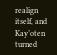realign itself, and Kay’oten turned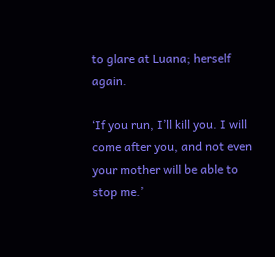to glare at Luana; herself again.

‘If you run, I’ll kill you. I will come after you, and not even your mother will be able to stop me.’